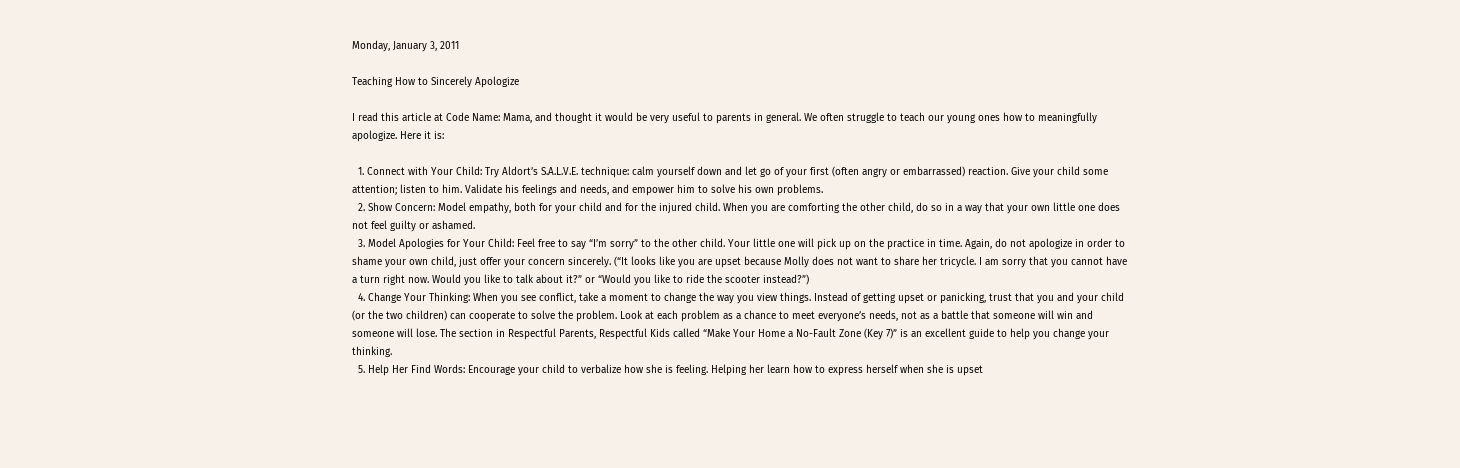Monday, January 3, 2011

Teaching How to Sincerely Apologize

I read this article at Code Name: Mama, and thought it would be very useful to parents in general. We often struggle to teach our young ones how to meaningfully apologize. Here it is:

  1. Connect with Your Child: Try Aldort’s S.A.L.V.E. technique: calm yourself down and let go of your first (often angry or embarrassed) reaction. Give your child some attention; listen to him. Validate his feelings and needs, and empower him to solve his own problems.
  2. Show Concern: Model empathy, both for your child and for the injured child. When you are comforting the other child, do so in a way that your own little one does not feel guilty or ashamed.
  3. Model Apologies for Your Child: Feel free to say “I’m sorry” to the other child. Your little one will pick up on the practice in time. Again, do not apologize in order to shame your own child, just offer your concern sincerely. (“It looks like you are upset because Molly does not want to share her tricycle. I am sorry that you cannot have a turn right now. Would you like to talk about it?” or “Would you like to ride the scooter instead?”)
  4. Change Your Thinking: When you see conflict, take a moment to change the way you view things. Instead of getting upset or panicking, trust that you and your child (or the two children) can cooperate to solve the problem. Look at each problem as a chance to meet everyone’s needs, not as a battle that someone will win and someone will lose. The section in Respectful Parents, Respectful Kids called “Make Your Home a No-Fault Zone (Key 7)” is an excellent guide to help you change your thinking.
  5. Help Her Find Words: Encourage your child to verbalize how she is feeling. Helping her learn how to express herself when she is upset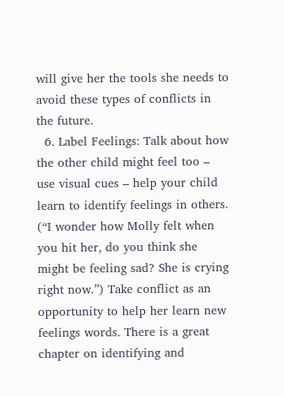will give her the tools she needs to avoid these types of conflicts in the future.
  6. Label Feelings: Talk about how the other child might feel too – use visual cues – help your child learn to identify feelings in others. (“I wonder how Molly felt when you hit her, do you think she might be feeling sad? She is crying right now.”) Take conflict as an opportunity to help her learn new feelings words. There is a great chapter on identifying and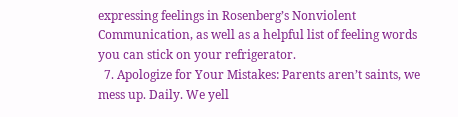expressing feelings in Rosenberg’s Nonviolent Communication, as well as a helpful list of feeling words you can stick on your refrigerator.
  7. Apologize for Your Mistakes: Parents aren’t saints, we mess up. Daily. We yell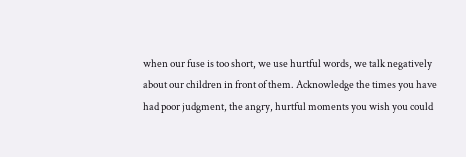when our fuse is too short, we use hurtful words, we talk negatively about our children in front of them. Acknowledge the times you have had poor judgment, the angry, hurtful moments you wish you could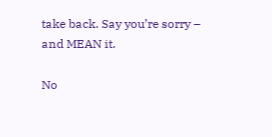take back. Say you’re sorry – and MEAN it.

No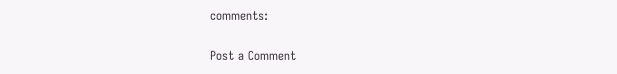comments:

Post a Comment